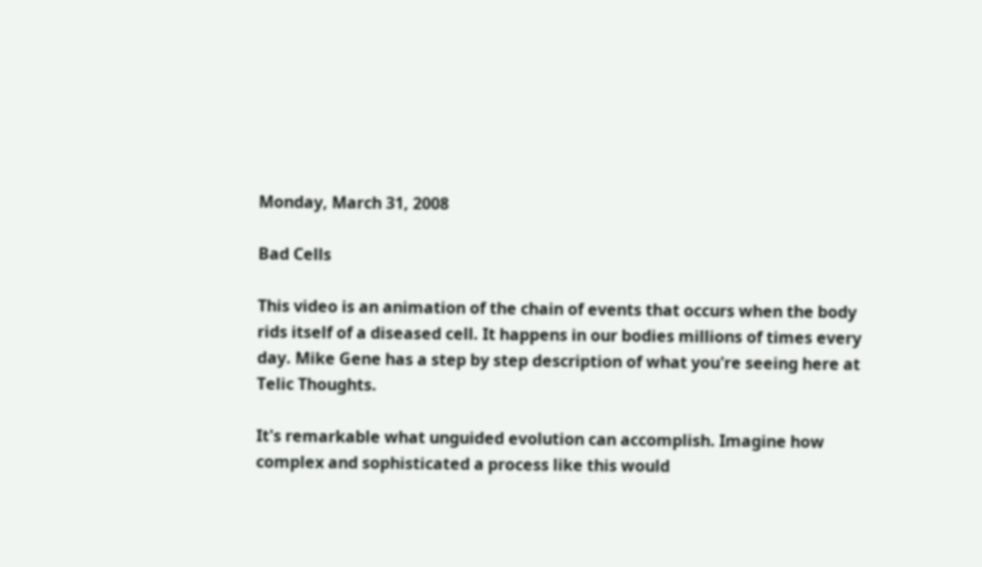Monday, March 31, 2008

Bad Cells

This video is an animation of the chain of events that occurs when the body rids itself of a diseased cell. It happens in our bodies millions of times every day. Mike Gene has a step by step description of what you're seeing here at Telic Thoughts.

It's remarkable what unguided evolution can accomplish. Imagine how complex and sophisticated a process like this would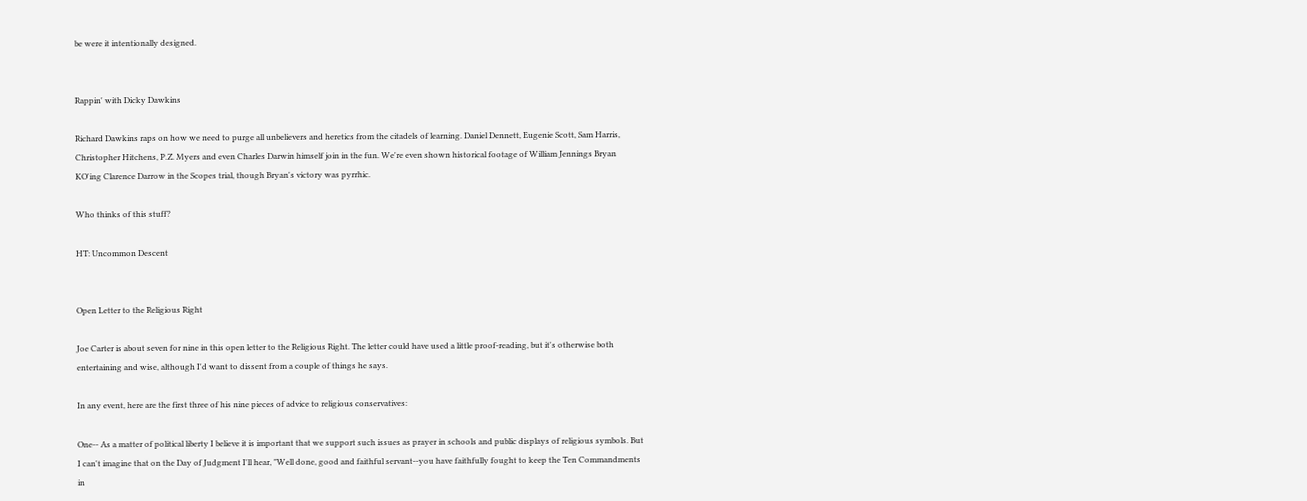be were it intentionally designed.


Rappin' with Dicky Dawkins

Richard Dawkins raps on how we need to purge all unbelievers and heretics from the citadels of learning. Daniel Dennett, Eugenie Scott, Sam Harris, Christopher Hitchens, P.Z. Myers and even Charles Darwin himself join in the fun. We're even shown historical footage of William Jennings Bryan KO'ing Clarence Darrow in the Scopes trial, though Bryan's victory was pyrrhic.

Who thinks of this stuff?

HT: Uncommon Descent


Open Letter to the Religious Right

Joe Carter is about seven for nine in this open letter to the Religious Right. The letter could have used a little proof-reading, but it's otherwise both entertaining and wise, although I'd want to dissent from a couple of things he says.

In any event, here are the first three of his nine pieces of advice to religious conservatives:

One-- As a matter of political liberty I believe it is important that we support such issues as prayer in schools and public displays of religious symbols. But I can't imagine that on the Day of Judgment I'll hear, "Well done, good and faithful servant--you have faithfully fought to keep the Ten Commandments in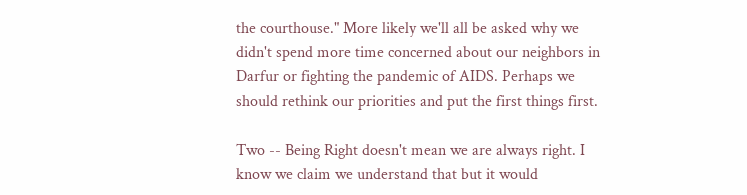the courthouse." More likely we'll all be asked why we didn't spend more time concerned about our neighbors in Darfur or fighting the pandemic of AIDS. Perhaps we should rethink our priorities and put the first things first.

Two -- Being Right doesn't mean we are always right. I know we claim we understand that but it would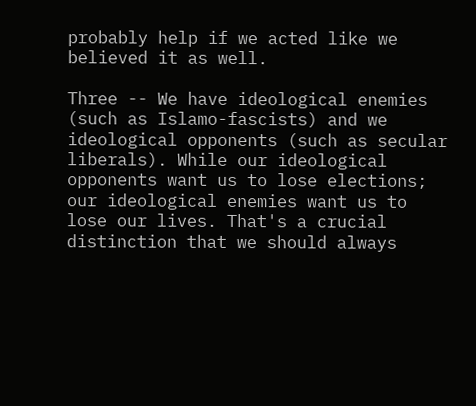probably help if we acted like we believed it as well.

Three -- We have ideological enemies (such as Islamo-fascists) and we ideological opponents (such as secular liberals). While our ideological opponents want us to lose elections; our ideological enemies want us to lose our lives. That's a crucial distinction that we should always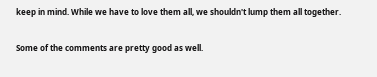keep in mind. While we have to love them all, we shouldn't lump them all together.

Some of the comments are pretty good as well.